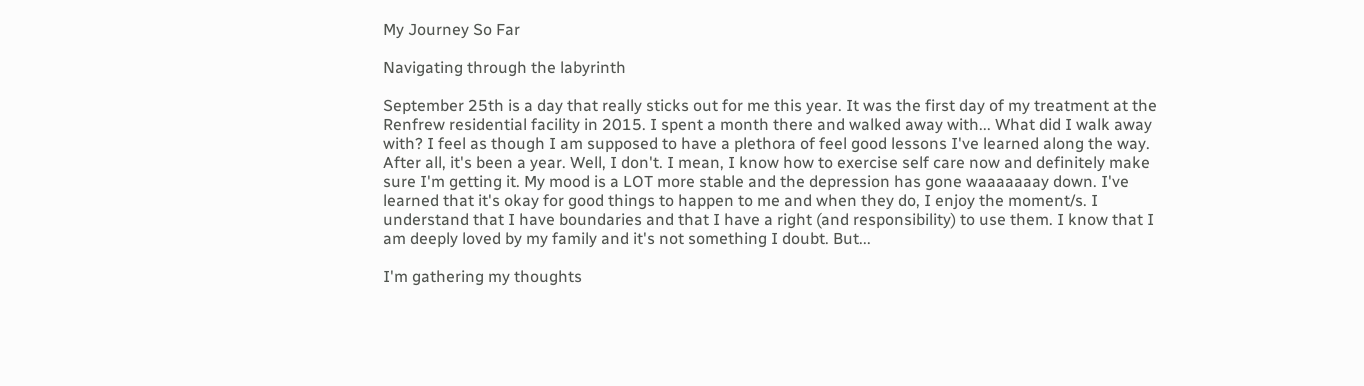My Journey So Far

Navigating through the labyrinth

September 25th is a day that really sticks out for me this year. It was the first day of my treatment at the Renfrew residential facility in 2015. I spent a month there and walked away with... What did I walk away with? I feel as though I am supposed to have a plethora of feel good lessons I've learned along the way. After all, it's been a year. Well, I don't. I mean, I know how to exercise self care now and definitely make sure I'm getting it. My mood is a LOT more stable and the depression has gone waaaaaaay down. I've learned that it's okay for good things to happen to me and when they do, I enjoy the moment/s. I understand that I have boundaries and that I have a right (and responsibility) to use them. I know that I am deeply loved by my family and it's not something I doubt. But...

I'm gathering my thoughts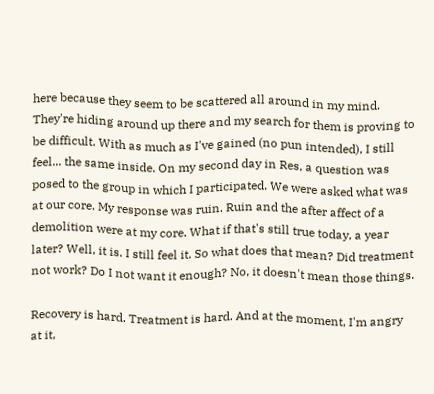here because they seem to be scattered all around in my mind. They're hiding around up there and my search for them is proving to be difficult. With as much as I've gained (no pun intended), I still feel... the same inside. On my second day in Res, a question was posed to the group in which I participated. We were asked what was at our core. My response was ruin. Ruin and the after affect of a demolition were at my core. What if that's still true today, a year later? Well, it is. I still feel it. So what does that mean? Did treatment not work? Do I not want it enough? No, it doesn't mean those things.

Recovery is hard. Treatment is hard. And at the moment, I'm angry at it,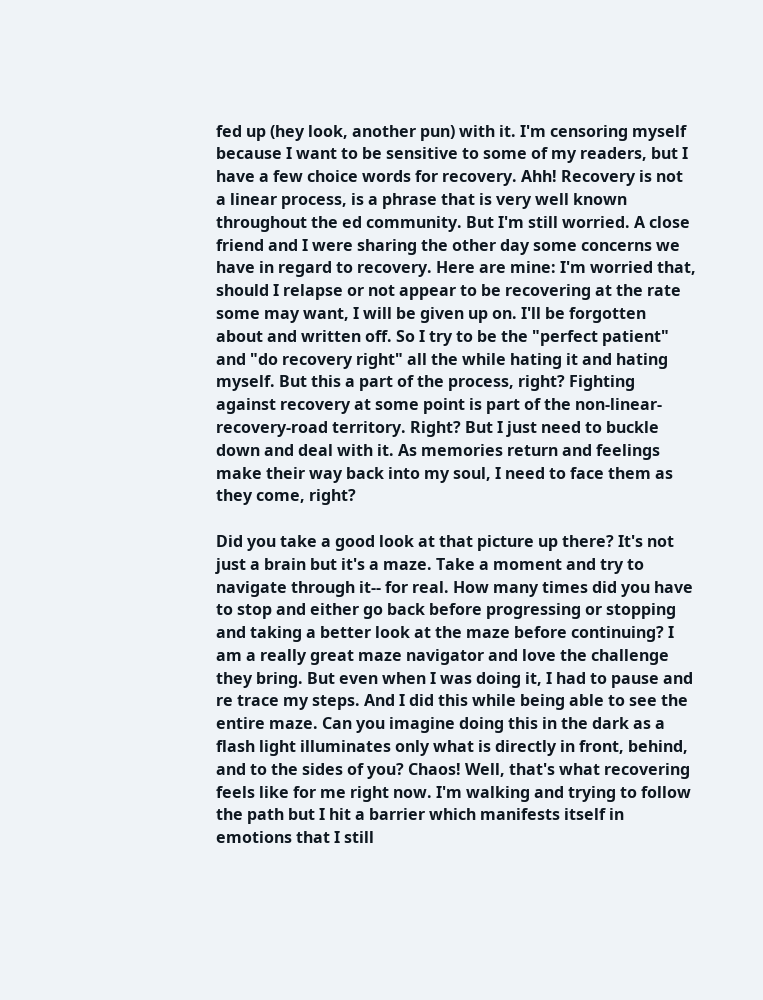fed up (hey look, another pun) with it. I'm censoring myself because I want to be sensitive to some of my readers, but I have a few choice words for recovery. Ahh! Recovery is not a linear process, is a phrase that is very well known throughout the ed community. But I'm still worried. A close friend and I were sharing the other day some concerns we have in regard to recovery. Here are mine: I'm worried that, should I relapse or not appear to be recovering at the rate some may want, I will be given up on. I'll be forgotten about and written off. So I try to be the "perfect patient" and "do recovery right" all the while hating it and hating myself. But this a part of the process, right? Fighting against recovery at some point is part of the non-linear-recovery-road territory. Right? But I just need to buckle down and deal with it. As memories return and feelings make their way back into my soul, I need to face them as they come, right?

Did you take a good look at that picture up there? It's not just a brain but it's a maze. Take a moment and try to navigate through it-- for real. How many times did you have to stop and either go back before progressing or stopping and taking a better look at the maze before continuing? I am a really great maze navigator and love the challenge they bring. But even when I was doing it, I had to pause and re trace my steps. And I did this while being able to see the entire maze. Can you imagine doing this in the dark as a flash light illuminates only what is directly in front, behind, and to the sides of you? Chaos! Well, that's what recovering feels like for me right now. I'm walking and trying to follow the path but I hit a barrier which manifests itself in emotions that I still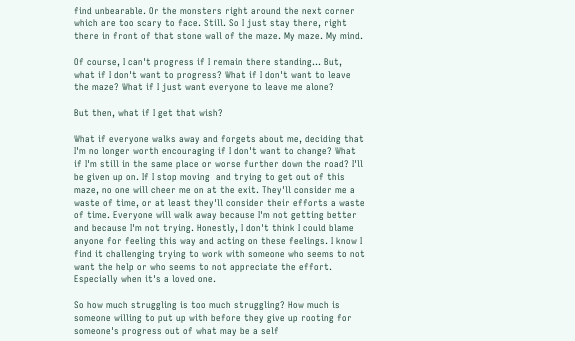find unbearable. Or the monsters right around the next corner which are too scary to face. Still. So I just stay there, right there in front of that stone wall of the maze. My maze. My mind.

Of course, I can't progress if I remain there standing... But, what if I don't want to progress? What if I don't want to leave the maze? What if I just want everyone to leave me alone?

But then, what if I get that wish?

What if everyone walks away and forgets about me, deciding that I'm no longer worth encouraging if I don't want to change? What if I'm still in the same place or worse further down the road? I'll be given up on. If I stop moving  and trying to get out of this maze, no one will cheer me on at the exit. They'll consider me a waste of time, or at least they'll consider their efforts a waste of time. Everyone will walk away because I'm not getting better and because I'm not trying. Honestly, I don't think I could blame anyone for feeling this way and acting on these feelings. I know I find it challenging trying to work with someone who seems to not want the help or who seems to not appreciate the effort. Especially when it's a loved one.

So how much struggling is too much struggling? How much is someone willing to put up with before they give up rooting for someone's progress out of what may be a self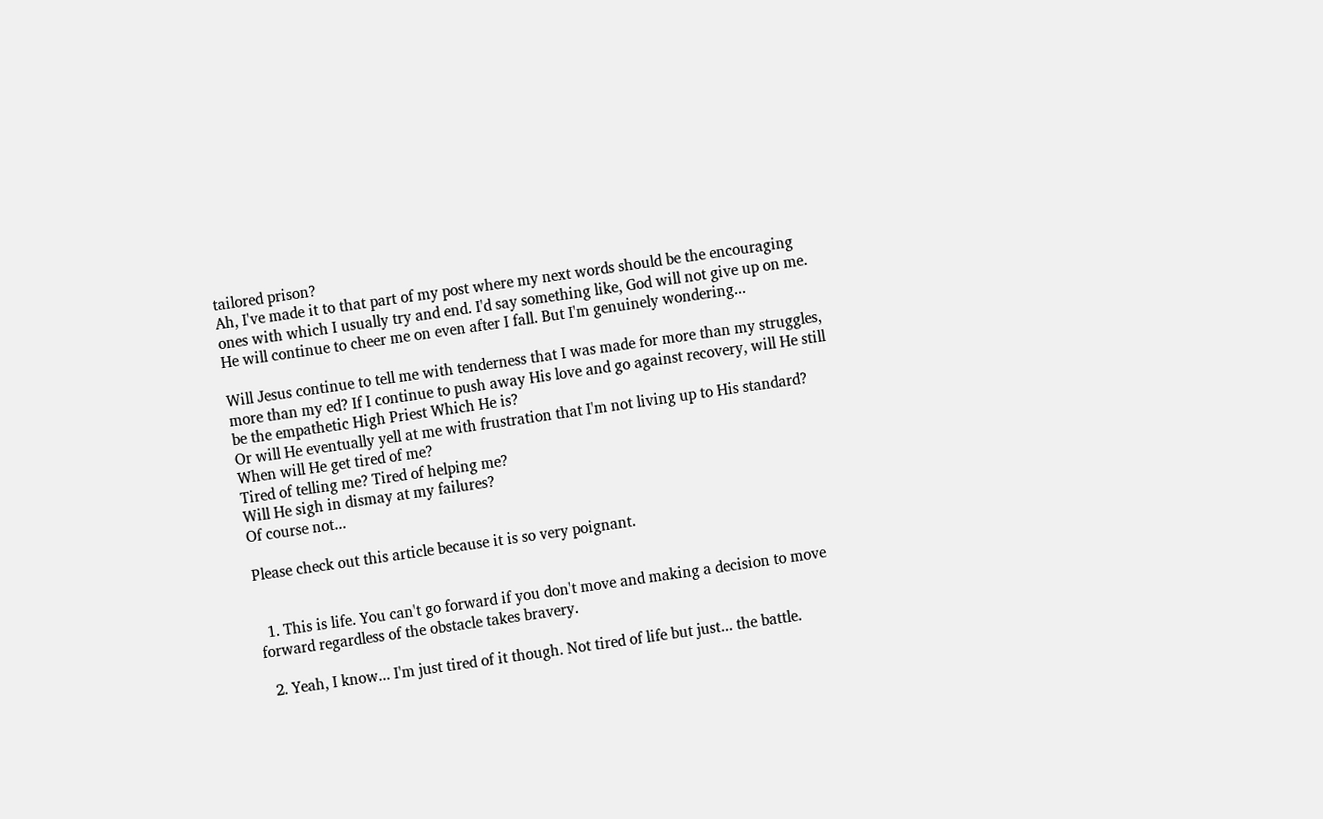tailored prison?
Ah, I've made it to that part of my post where my next words should be the encouraging ones with which I usually try and end. I'd say something like, God will not give up on me. He will continue to cheer me on even after I fall. But I'm genuinely wondering...

Will Jesus continue to tell me with tenderness that I was made for more than my struggles, more than my ed? If I continue to push away His love and go against recovery, will He still be the empathetic High Priest Which He is?
Or will He eventually yell at me with frustration that I'm not living up to His standard?
When will He get tired of me?
Tired of telling me? Tired of helping me?
Will He sigh in dismay at my failures?
Of course not...

Please check out this article because it is so very poignant.


  1. This is life. You can't go forward if you don't move and making a decision to move forward regardless of the obstacle takes bravery.

  2. Yeah, I know... I'm just tired of it though. Not tired of life but just... the battle.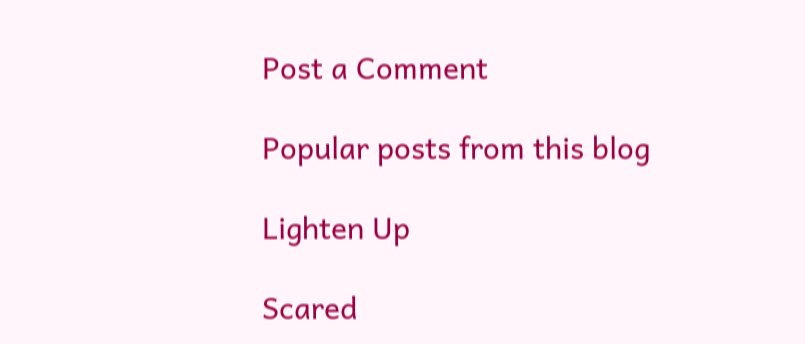Post a Comment

Popular posts from this blog

Lighten Up

Scared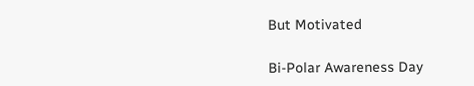But Motivated

Bi-Polar Awareness Day